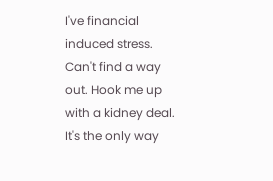I've financial induced stress. Can't find a way out. Hook me up with a kidney deal. It's the only way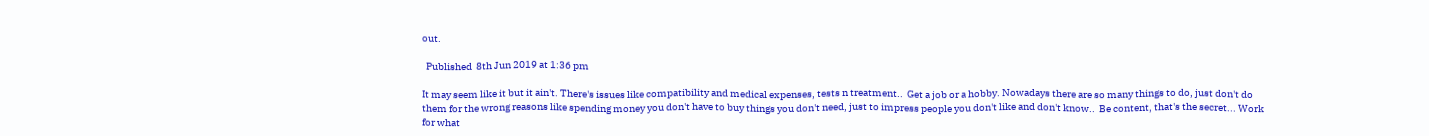out.

  Published  8th Jun 2019 at 1:36 pm

It may seem like it but it ain't. There's issues like compatibility and medical expenses, tests n treatment..  Get a job or a hobby. Nowadays there are so many things to do, just don't do them for the wrong reasons like spending money you don't have to buy things you don't need, just to impress people you don't like and don't know..  Be content, that's the secret... Work for what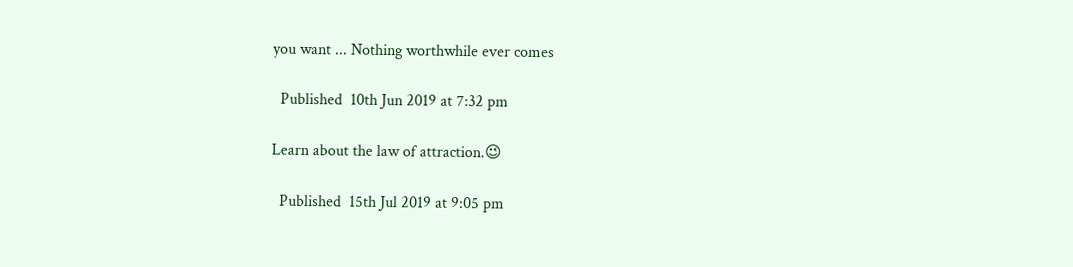you want ... Nothing worthwhile ever comes

  Published  10th Jun 2019 at 7:32 pm

Learn about the law of attraction.😉

  Published  15th Jul 2019 at 9:05 pm